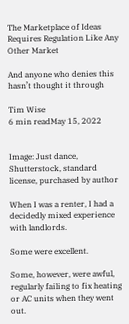The Marketplace of Ideas Requires Regulation Like Any Other Market

And anyone who denies this hasn’t thought it through

Tim Wise
6 min readMay 15, 2022


Image: Just dance, Shutterstock, standard license, purchased by author

When I was a renter, I had a decidedly mixed experience with landlords.

Some were excellent.

Some, however, were awful, regularly failing to fix heating or AC units when they went out.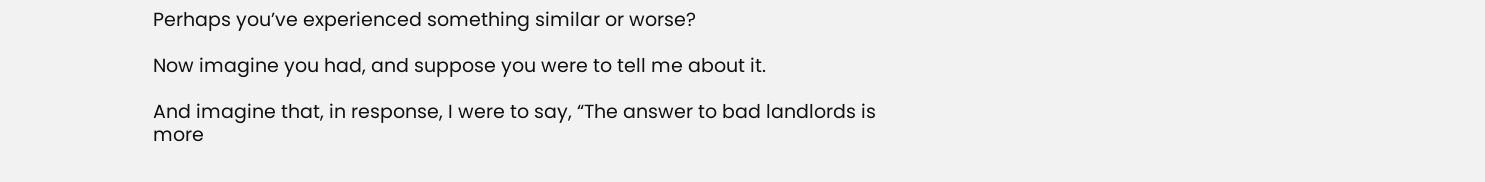Perhaps you’ve experienced something similar or worse?

Now imagine you had, and suppose you were to tell me about it.

And imagine that, in response, I were to say, “The answer to bad landlords is more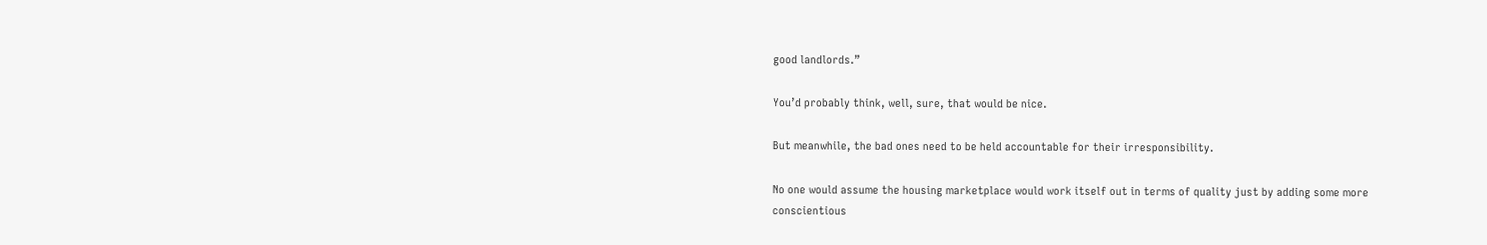good landlords.”

You’d probably think, well, sure, that would be nice.

But meanwhile, the bad ones need to be held accountable for their irresponsibility.

No one would assume the housing marketplace would work itself out in terms of quality just by adding some more conscientious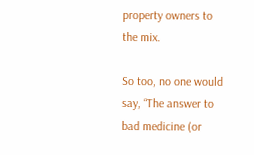property owners to the mix.

So too, no one would say, “The answer to bad medicine (or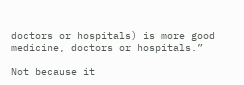doctors or hospitals) is more good medicine, doctors or hospitals.”

Not because it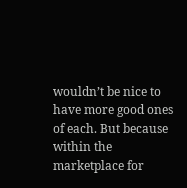wouldn’t be nice to have more good ones of each. But because within the marketplace for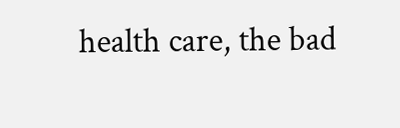health care, the bad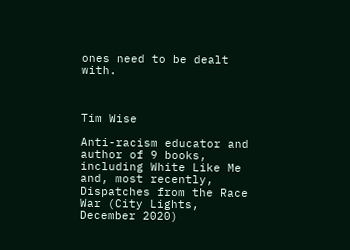ones need to be dealt with.



Tim Wise

Anti-racism educator and author of 9 books, including White Like Me and, most recently, Dispatches from the Race War (City Lights, December 2020)